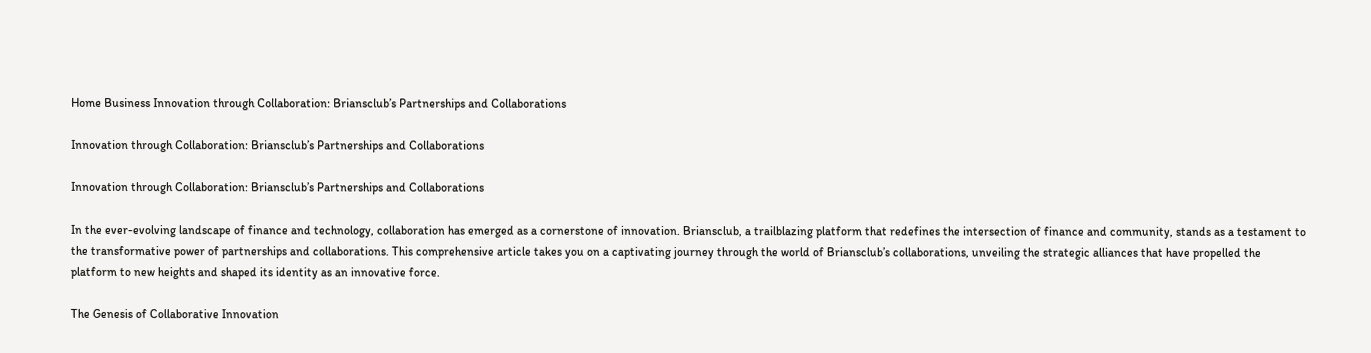Home Business Innovation through Collaboration: Briansclub’s Partnerships and Collaborations

Innovation through Collaboration: Briansclub’s Partnerships and Collaborations

Innovation through Collaboration: Briansclub’s Partnerships and Collaborations

In the ever-evolving landscape of finance and technology, collaboration has emerged as a cornerstone of innovation. Briansclub, a trailblazing platform that redefines the intersection of finance and community, stands as a testament to the transformative power of partnerships and collaborations. This comprehensive article takes you on a captivating journey through the world of Briansclub’s collaborations, unveiling the strategic alliances that have propelled the platform to new heights and shaped its identity as an innovative force.

The Genesis of Collaborative Innovation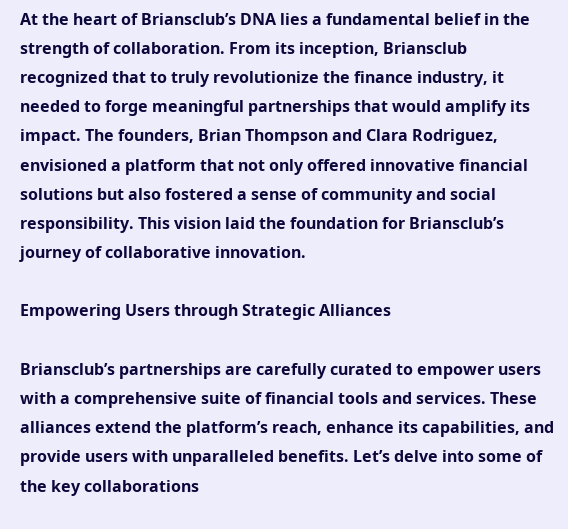At the heart of Briansclub’s DNA lies a fundamental belief in the strength of collaboration. From its inception, Briansclub recognized that to truly revolutionize the finance industry, it needed to forge meaningful partnerships that would amplify its impact. The founders, Brian Thompson and Clara Rodriguez, envisioned a platform that not only offered innovative financial solutions but also fostered a sense of community and social responsibility. This vision laid the foundation for Briansclub’s journey of collaborative innovation.

Empowering Users through Strategic Alliances

Briansclub’s partnerships are carefully curated to empower users with a comprehensive suite of financial tools and services. These alliances extend the platform’s reach, enhance its capabilities, and provide users with unparalleled benefits. Let’s delve into some of the key collaborations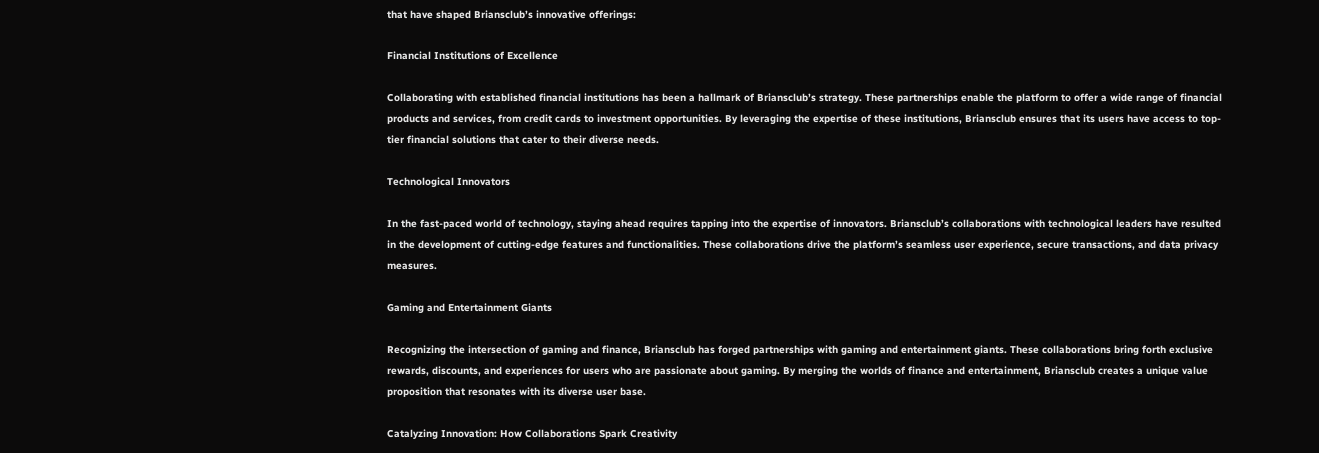that have shaped Briansclub’s innovative offerings:

Financial Institutions of Excellence

Collaborating with established financial institutions has been a hallmark of Briansclub’s strategy. These partnerships enable the platform to offer a wide range of financial products and services, from credit cards to investment opportunities. By leveraging the expertise of these institutions, Briansclub ensures that its users have access to top-tier financial solutions that cater to their diverse needs.

Technological Innovators

In the fast-paced world of technology, staying ahead requires tapping into the expertise of innovators. Briansclub’s collaborations with technological leaders have resulted in the development of cutting-edge features and functionalities. These collaborations drive the platform’s seamless user experience, secure transactions, and data privacy measures.

Gaming and Entertainment Giants

Recognizing the intersection of gaming and finance, Briansclub has forged partnerships with gaming and entertainment giants. These collaborations bring forth exclusive rewards, discounts, and experiences for users who are passionate about gaming. By merging the worlds of finance and entertainment, Briansclub creates a unique value proposition that resonates with its diverse user base.

Catalyzing Innovation: How Collaborations Spark Creativity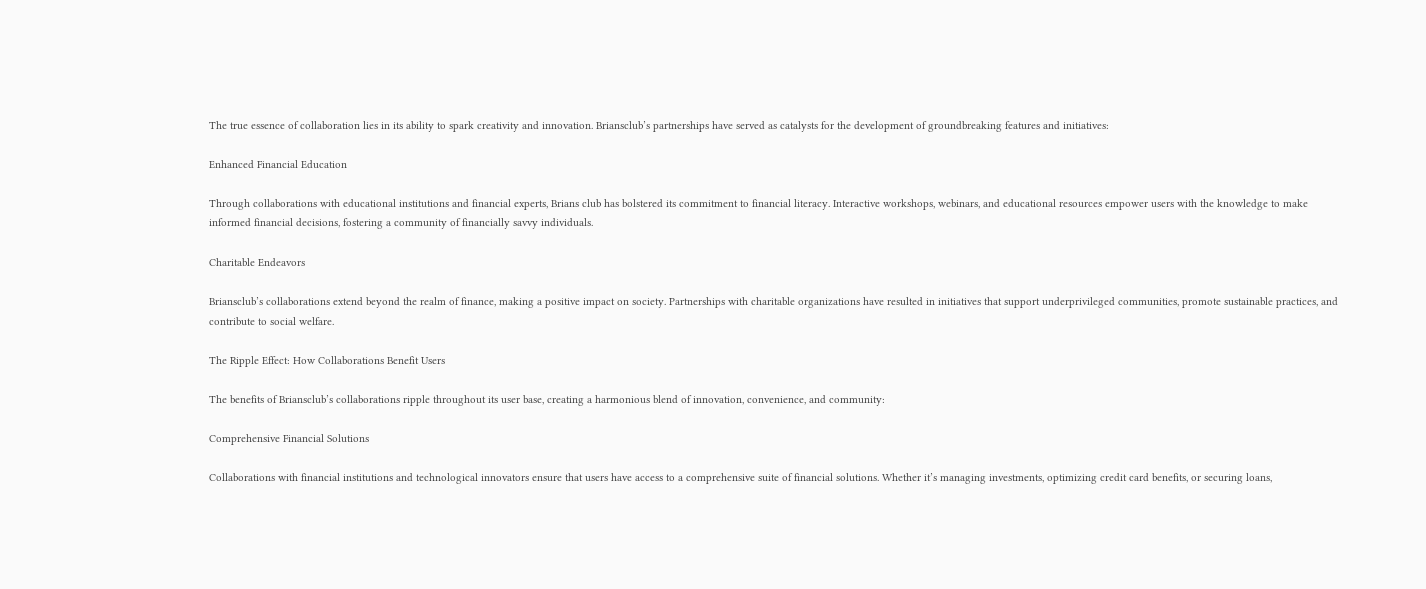The true essence of collaboration lies in its ability to spark creativity and innovation. Briansclub’s partnerships have served as catalysts for the development of groundbreaking features and initiatives:

Enhanced Financial Education

Through collaborations with educational institutions and financial experts, Brians club has bolstered its commitment to financial literacy. Interactive workshops, webinars, and educational resources empower users with the knowledge to make informed financial decisions, fostering a community of financially savvy individuals.

Charitable Endeavors

Briansclub’s collaborations extend beyond the realm of finance, making a positive impact on society. Partnerships with charitable organizations have resulted in initiatives that support underprivileged communities, promote sustainable practices, and contribute to social welfare.

The Ripple Effect: How Collaborations Benefit Users

The benefits of Briansclub’s collaborations ripple throughout its user base, creating a harmonious blend of innovation, convenience, and community:

Comprehensive Financial Solutions

Collaborations with financial institutions and technological innovators ensure that users have access to a comprehensive suite of financial solutions. Whether it’s managing investments, optimizing credit card benefits, or securing loans,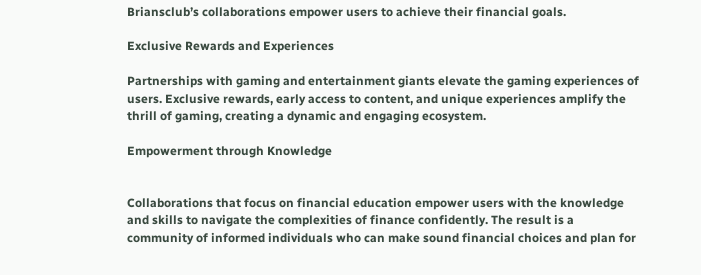Briansclub’s collaborations empower users to achieve their financial goals.

Exclusive Rewards and Experiences

Partnerships with gaming and entertainment giants elevate the gaming experiences of users. Exclusive rewards, early access to content, and unique experiences amplify the thrill of gaming, creating a dynamic and engaging ecosystem.

Empowerment through Knowledge


Collaborations that focus on financial education empower users with the knowledge and skills to navigate the complexities of finance confidently. The result is a community of informed individuals who can make sound financial choices and plan for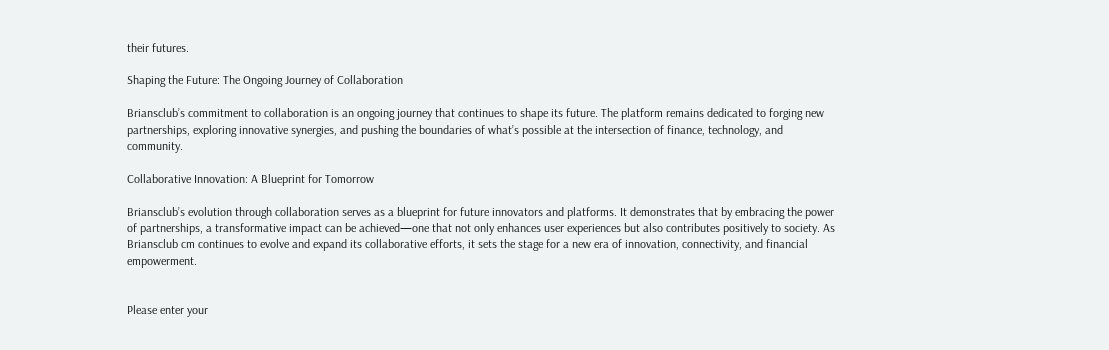their futures.

Shaping the Future: The Ongoing Journey of Collaboration

Briansclub’s commitment to collaboration is an ongoing journey that continues to shape its future. The platform remains dedicated to forging new partnerships, exploring innovative synergies, and pushing the boundaries of what’s possible at the intersection of finance, technology, and community.

Collaborative Innovation: A Blueprint for Tomorrow

Briansclub’s evolution through collaboration serves as a blueprint for future innovators and platforms. It demonstrates that by embracing the power of partnerships, a transformative impact can be achieved—one that not only enhances user experiences but also contributes positively to society. As Briansclub cm continues to evolve and expand its collaborative efforts, it sets the stage for a new era of innovation, connectivity, and financial empowerment.


Please enter your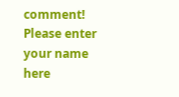comment!
Please enter your name here